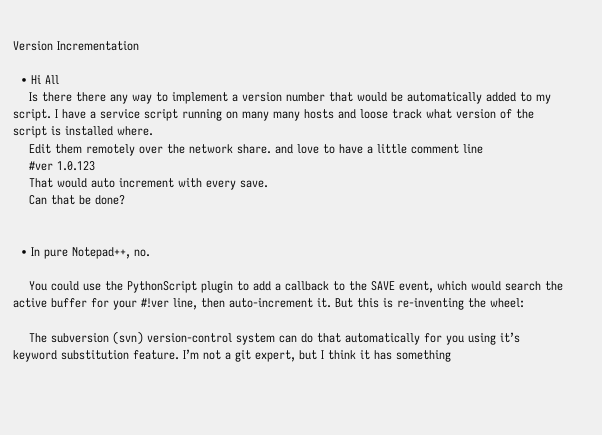Version Incrementation

  • Hi All
    Is there there any way to implement a version number that would be automatically added to my script. I have a service script running on many many hosts and loose track what version of the script is installed where.
    Edit them remotely over the network share. and love to have a little comment line
    #ver 1.0.123
    That would auto increment with every save.
    Can that be done?


  • In pure Notepad++, no.

    You could use the PythonScript plugin to add a callback to the SAVE event, which would search the active buffer for your #!ver line, then auto-increment it. But this is re-inventing the wheel:

    The subversion (svn) version-control system can do that automatically for you using it’s keyword substitution feature. I’m not a git expert, but I think it has something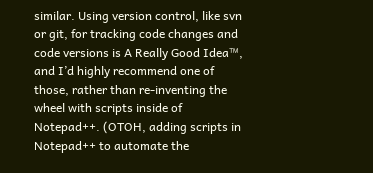similar. Using version control, like svn or git, for tracking code changes and code versions is A Really Good Idea™, and I’d highly recommend one of those, rather than re-inventing the wheel with scripts inside of Notepad++. (OTOH, adding scripts in Notepad++ to automate the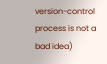version-control process is not a bad idea)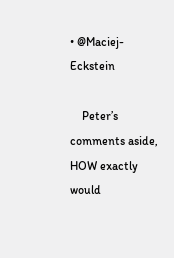• @Maciej-Eckstein

    Peter’s comments aside, HOW exactly would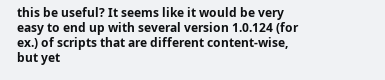this be useful? It seems like it would be very easy to end up with several version 1.0.124 (for ex.) of scripts that are different content-wise, but yet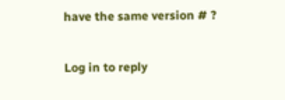have the same version # ?

Log in to reply